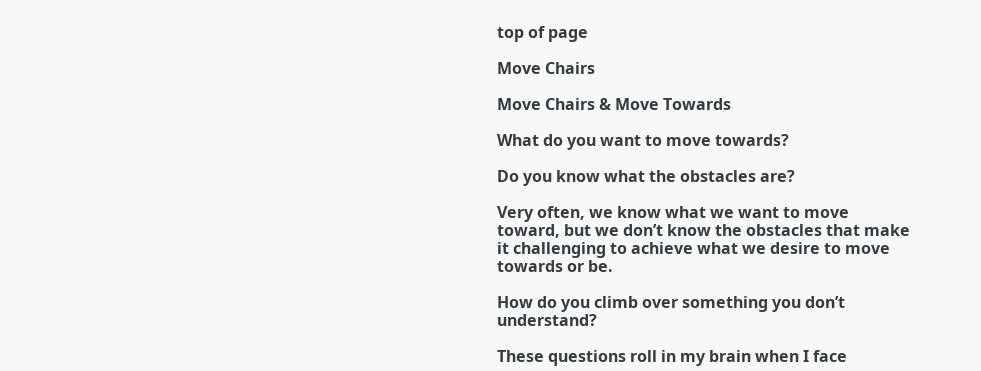top of page

Move Chairs

Move Chairs & Move Towards

What do you want to move towards?

Do you know what the obstacles are?

Very often, we know what we want to move toward, but we don’t know the obstacles that make it challenging to achieve what we desire to move towards or be.

How do you climb over something you don’t understand?

These questions roll in my brain when I face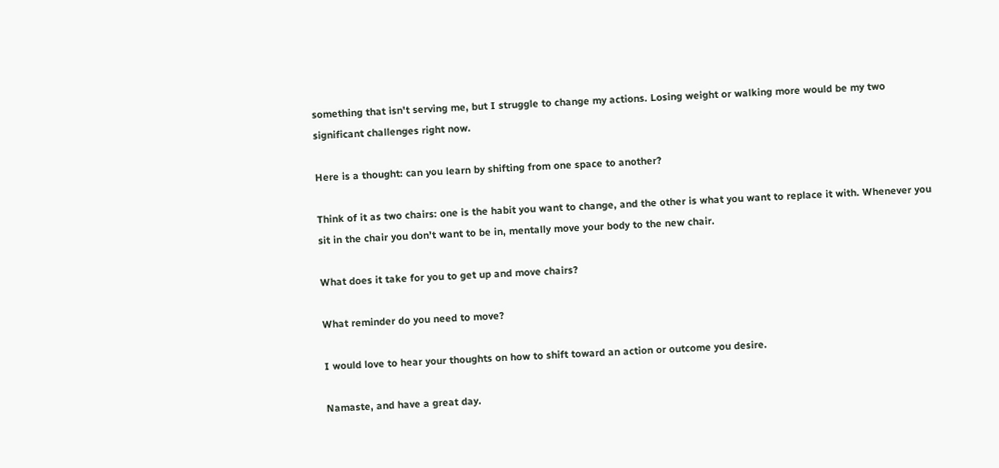something that isn't serving me, but I struggle to change my actions. Losing weight or walking more would be my two significant challenges right now.

Here is a thought: can you learn by shifting from one space to another?

Think of it as two chairs: one is the habit you want to change, and the other is what you want to replace it with. Whenever you sit in the chair you don’t want to be in, mentally move your body to the new chair.

What does it take for you to get up and move chairs?

What reminder do you need to move?

I would love to hear your thoughts on how to shift toward an action or outcome you desire.

Namaste, and have a great day.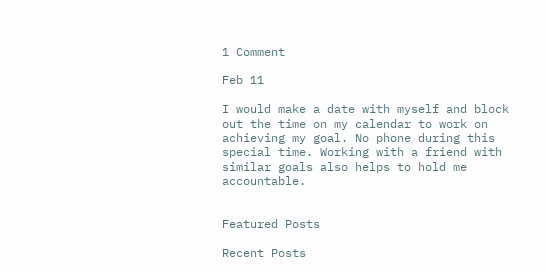1 Comment

Feb 11

I would make a date with myself and block out the time on my calendar to work on achieving my goal. No phone during this special time. Working with a friend with similar goals also helps to hold me accountable.


Featured Posts

Recent Posts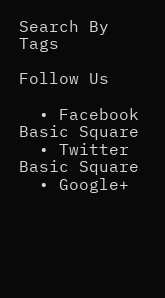Search By Tags

Follow Us

  • Facebook Basic Square
  • Twitter Basic Square
  • Google+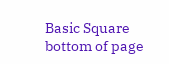Basic Square
bottom of page